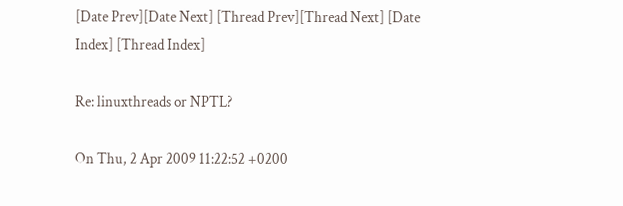[Date Prev][Date Next] [Thread Prev][Thread Next] [Date Index] [Thread Index]

Re: linuxthreads or NPTL?

On Thu, 2 Apr 2009 11:22:52 +0200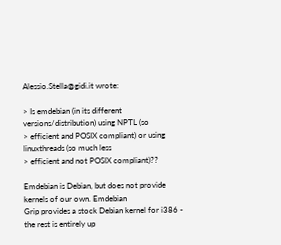Alessio.Stella@gidi.it wrote:

> Is emdebian (in its different versions/distribution) using NPTL (so
> efficient and POSIX compliant) or using linuxthreads (so much less
> efficient and not POSIX compliant)??

Emdebian is Debian, but does not provide kernels of our own. Emdebian
Grip provides a stock Debian kernel for i386 - the rest is entirely up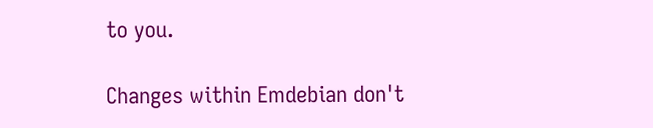to you.

Changes within Emdebian don't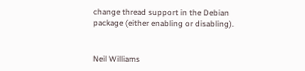change thread support in the Debian
package (either enabling or disabling).


Neil Williams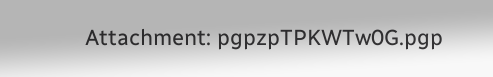Attachment: pgpzpTPKWTw0G.pgp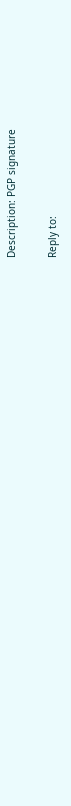Description: PGP signature

Reply to: